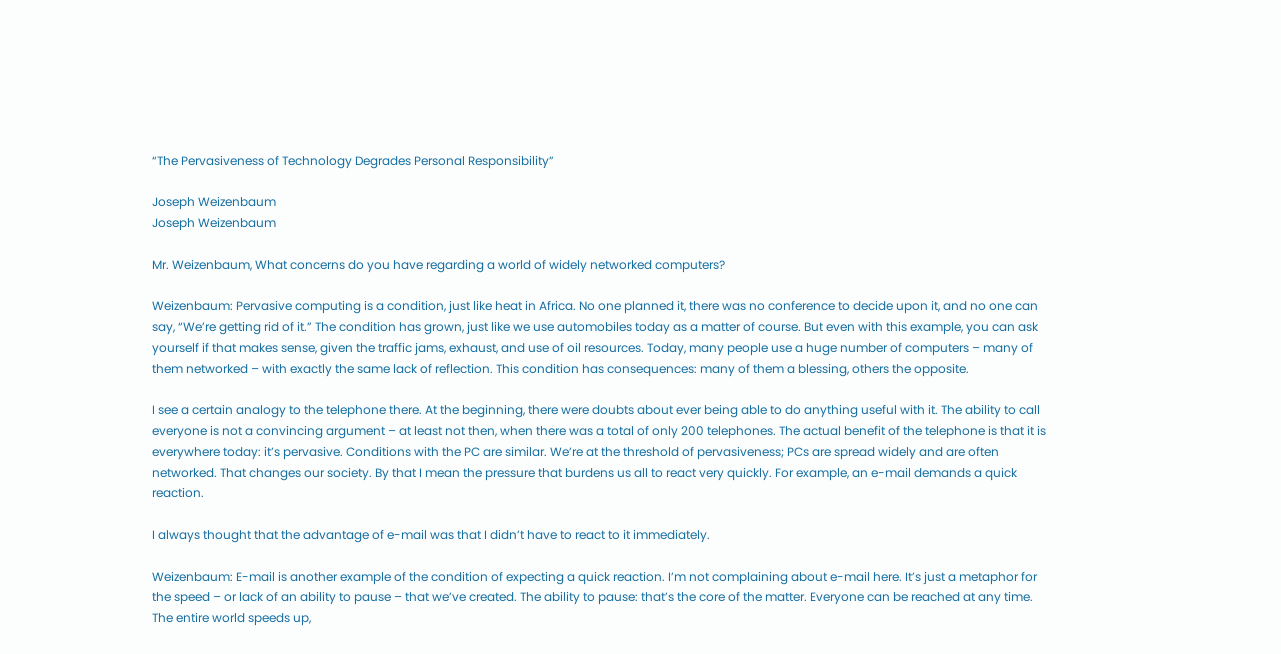“The Pervasiveness of Technology Degrades Personal Responsibility”

Joseph Weizenbaum
Joseph Weizenbaum

Mr. Weizenbaum, What concerns do you have regarding a world of widely networked computers?

Weizenbaum: Pervasive computing is a condition, just like heat in Africa. No one planned it, there was no conference to decide upon it, and no one can say, “We’re getting rid of it.” The condition has grown, just like we use automobiles today as a matter of course. But even with this example, you can ask yourself if that makes sense, given the traffic jams, exhaust, and use of oil resources. Today, many people use a huge number of computers – many of them networked – with exactly the same lack of reflection. This condition has consequences: many of them a blessing, others the opposite.

I see a certain analogy to the telephone there. At the beginning, there were doubts about ever being able to do anything useful with it. The ability to call everyone is not a convincing argument – at least not then, when there was a total of only 200 telephones. The actual benefit of the telephone is that it is everywhere today: it’s pervasive. Conditions with the PC are similar. We’re at the threshold of pervasiveness; PCs are spread widely and are often networked. That changes our society. By that I mean the pressure that burdens us all to react very quickly. For example, an e-mail demands a quick reaction.

I always thought that the advantage of e-mail was that I didn’t have to react to it immediately.

Weizenbaum: E-mail is another example of the condition of expecting a quick reaction. I’m not complaining about e-mail here. It’s just a metaphor for the speed – or lack of an ability to pause – that we’ve created. The ability to pause: that’s the core of the matter. Everyone can be reached at any time. The entire world speeds up,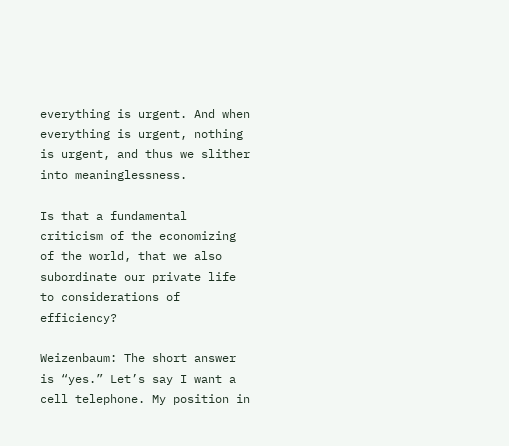everything is urgent. And when everything is urgent, nothing is urgent, and thus we slither into meaninglessness.

Is that a fundamental criticism of the economizing of the world, that we also subordinate our private life to considerations of efficiency?

Weizenbaum: The short answer is “yes.” Let’s say I want a cell telephone. My position in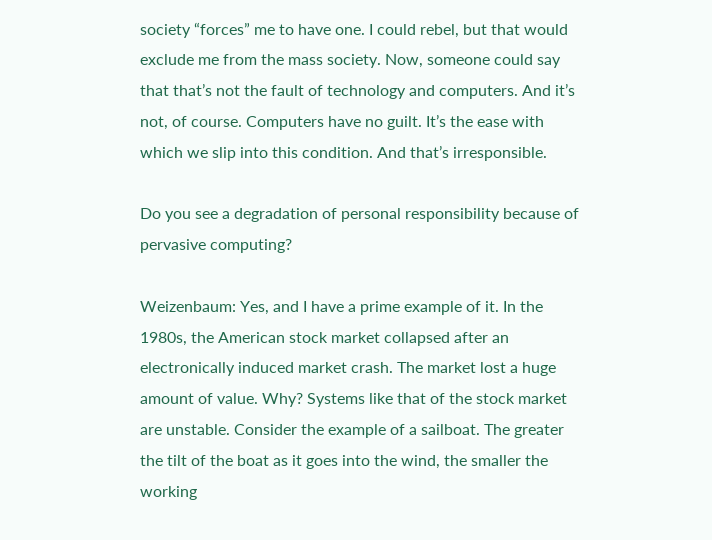society “forces” me to have one. I could rebel, but that would exclude me from the mass society. Now, someone could say that that’s not the fault of technology and computers. And it’s not, of course. Computers have no guilt. It’s the ease with which we slip into this condition. And that’s irresponsible.

Do you see a degradation of personal responsibility because of pervasive computing?

Weizenbaum: Yes, and I have a prime example of it. In the 1980s, the American stock market collapsed after an electronically induced market crash. The market lost a huge amount of value. Why? Systems like that of the stock market are unstable. Consider the example of a sailboat. The greater the tilt of the boat as it goes into the wind, the smaller the working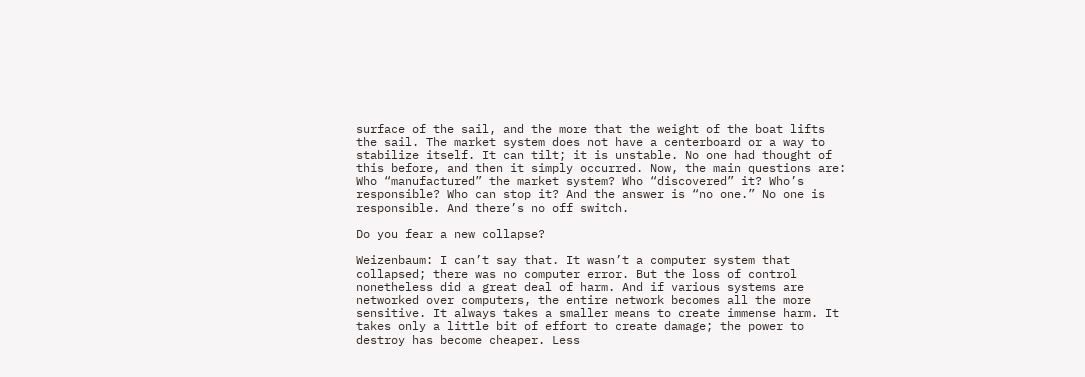surface of the sail, and the more that the weight of the boat lifts the sail. The market system does not have a centerboard or a way to stabilize itself. It can tilt; it is unstable. No one had thought of this before, and then it simply occurred. Now, the main questions are: Who “manufactured” the market system? Who “discovered” it? Who’s responsible? Who can stop it? And the answer is “no one.” No one is responsible. And there’s no off switch.

Do you fear a new collapse?

Weizenbaum: I can’t say that. It wasn’t a computer system that collapsed; there was no computer error. But the loss of control nonetheless did a great deal of harm. And if various systems are networked over computers, the entire network becomes all the more sensitive. It always takes a smaller means to create immense harm. It takes only a little bit of effort to create damage; the power to destroy has become cheaper. Less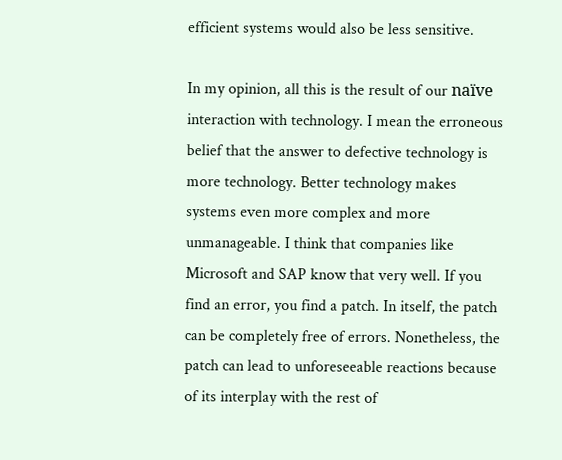efficient systems would also be less sensitive.

In my opinion, all this is the result of our naïve interaction with technology. I mean the erroneous belief that the answer to defective technology is more technology. Better technology makes systems even more complex and more unmanageable. I think that companies like Microsoft and SAP know that very well. If you find an error, you find a patch. In itself, the patch can be completely free of errors. Nonetheless, the patch can lead to unforeseeable reactions because of its interplay with the rest of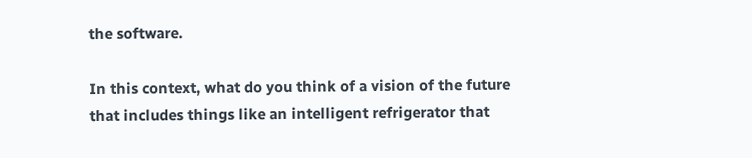the software.

In this context, what do you think of a vision of the future that includes things like an intelligent refrigerator that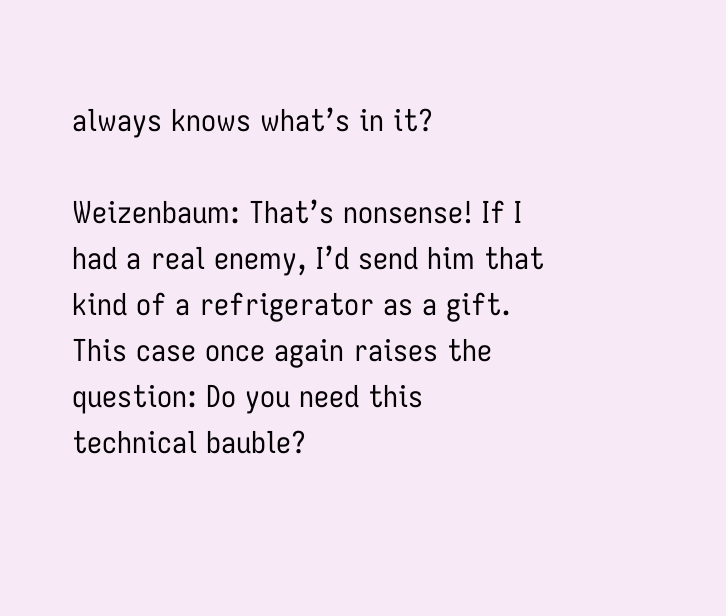always knows what’s in it?

Weizenbaum: That’s nonsense! If I had a real enemy, I’d send him that kind of a refrigerator as a gift. This case once again raises the question: Do you need this technical bauble?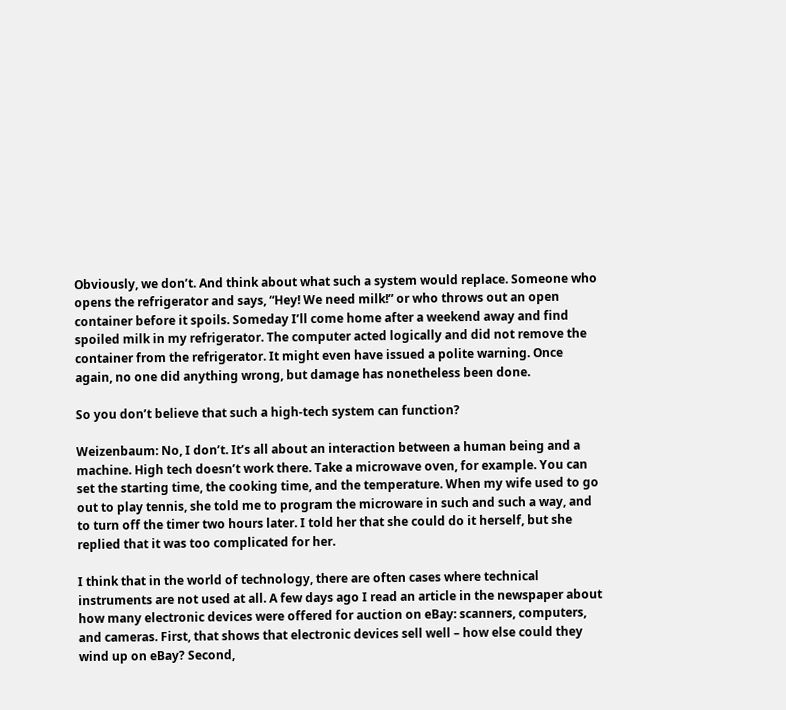Obviously, we don’t. And think about what such a system would replace. Someone who opens the refrigerator and says, “Hey! We need milk!” or who throws out an open container before it spoils. Someday I’ll come home after a weekend away and find spoiled milk in my refrigerator. The computer acted logically and did not remove the container from the refrigerator. It might even have issued a polite warning. Once again, no one did anything wrong, but damage has nonetheless been done.

So you don’t believe that such a high-tech system can function?

Weizenbaum: No, I don’t. It’s all about an interaction between a human being and a machine. High tech doesn’t work there. Take a microwave oven, for example. You can set the starting time, the cooking time, and the temperature. When my wife used to go out to play tennis, she told me to program the microware in such and such a way, and to turn off the timer two hours later. I told her that she could do it herself, but she replied that it was too complicated for her.

I think that in the world of technology, there are often cases where technical instruments are not used at all. A few days ago I read an article in the newspaper about how many electronic devices were offered for auction on eBay: scanners, computers, and cameras. First, that shows that electronic devices sell well – how else could they wind up on eBay? Second,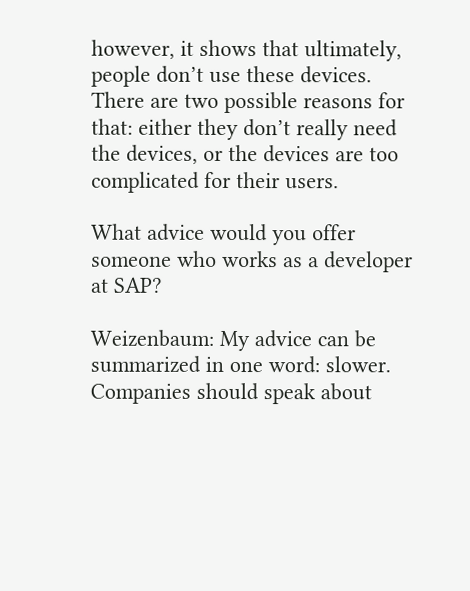however, it shows that ultimately, people don’t use these devices. There are two possible reasons for that: either they don’t really need the devices, or the devices are too complicated for their users.

What advice would you offer someone who works as a developer at SAP?

Weizenbaum: My advice can be summarized in one word: slower. Companies should speak about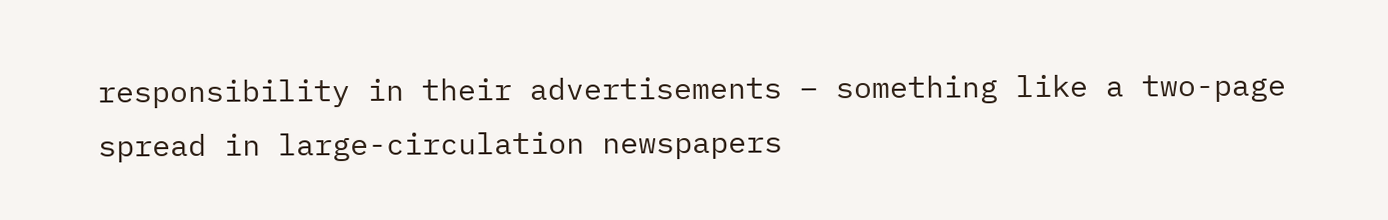responsibility in their advertisements – something like a two-page spread in large-circulation newspapers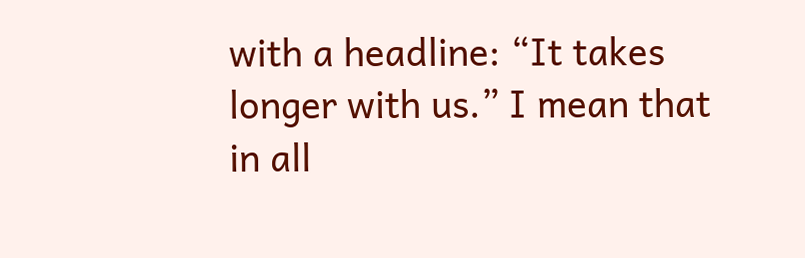with a headline: “It takes longer with us.” I mean that in all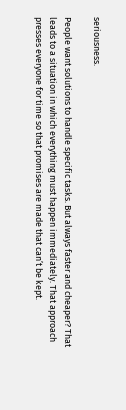seriousness.

People want solutions to handle specific tasks. But always faster and cheaper? That leads to a situation in which everything must happen immediately. That approach presses everyone for time so that promises are made that can’t be kept.